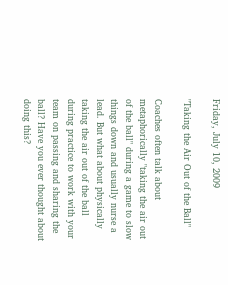Friday, July 10, 2009

"Taking the Air Out of the Ball"

Coaches often talk about metaphorically "taking the air out of the ball" during a game to slow things down and usually nurse a lead. But what about physically taking the air out of the ball during practice to work with your team on passing and sharing the ball? Have you ever thought about doing this?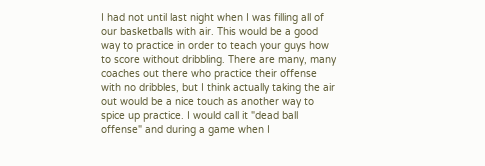I had not until last night when I was filling all of our basketballs with air. This would be a good way to practice in order to teach your guys how to score without dribbling. There are many, many coaches out there who practice their offense with no dribbles, but I think actually taking the air out would be a nice touch as another way to spice up practice. I would call it "dead ball offense" and during a game when I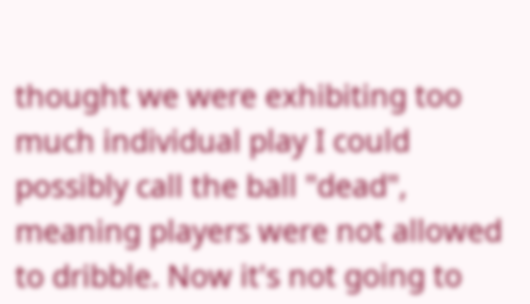thought we were exhibiting too much individual play I could possibly call the ball "dead", meaning players were not allowed to dribble. Now it's not going to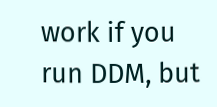work if you run DDM, but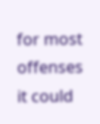for most offenses it could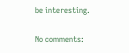be interesting.

No comments: